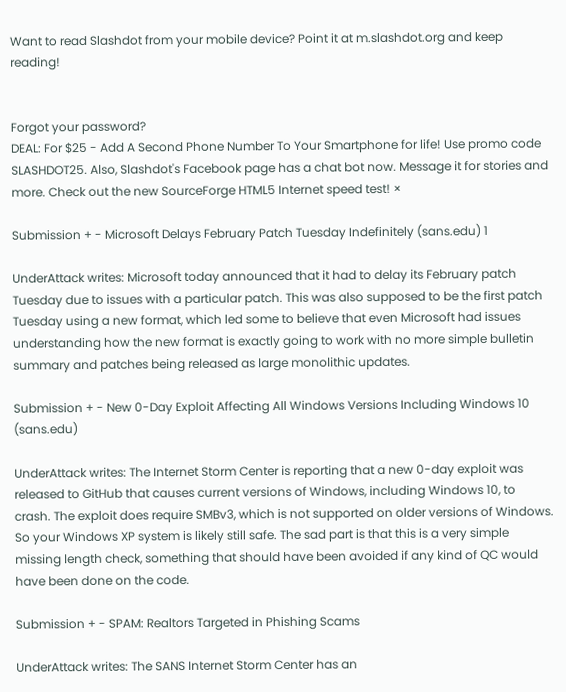Want to read Slashdot from your mobile device? Point it at m.slashdot.org and keep reading!


Forgot your password?
DEAL: For $25 - Add A Second Phone Number To Your Smartphone for life! Use promo code SLASHDOT25. Also, Slashdot's Facebook page has a chat bot now. Message it for stories and more. Check out the new SourceForge HTML5 Internet speed test! ×

Submission + - Microsoft Delays February Patch Tuesday Indefinitely (sans.edu) 1

UnderAttack writes: Microsoft today announced that it had to delay its February patch Tuesday due to issues with a particular patch. This was also supposed to be the first patch Tuesday using a new format, which led some to believe that even Microsoft had issues understanding how the new format is exactly going to work with no more simple bulletin summary and patches being released as large monolithic updates.

Submission + - New 0-Day Exploit Affecting All Windows Versions Including Windows 10 (sans.edu)

UnderAttack writes: The Internet Storm Center is reporting that a new 0-day exploit was released to GitHub that causes current versions of Windows, including Windows 10, to crash. The exploit does require SMBv3, which is not supported on older versions of Windows. So your Windows XP system is likely still safe. The sad part is that this is a very simple missing length check, something that should have been avoided if any kind of QC would have been done on the code.

Submission + - SPAM: Realtors Targeted in Phishing Scams

UnderAttack writes: The SANS Internet Storm Center has an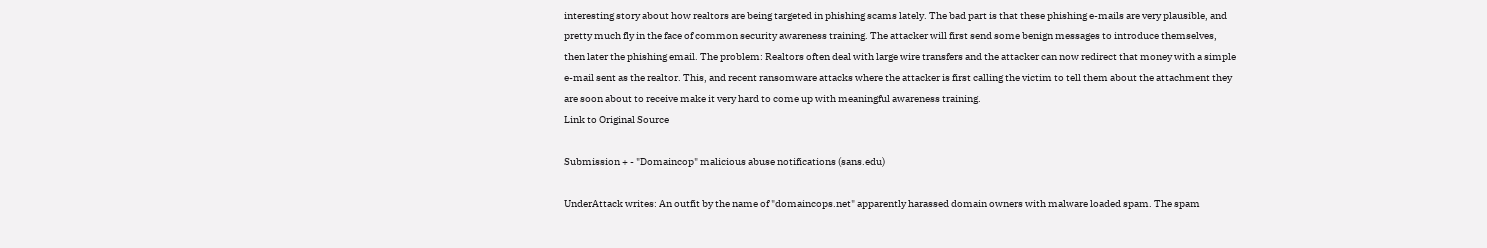interesting story about how realtors are being targeted in phishing scams lately. The bad part is that these phishing e-mails are very plausible, and pretty much fly in the face of common security awareness training. The attacker will first send some benign messages to introduce themselves, then later the phishing email. The problem: Realtors often deal with large wire transfers and the attacker can now redirect that money with a simple e-mail sent as the realtor. This, and recent ransomware attacks where the attacker is first calling the victim to tell them about the attachment they are soon about to receive make it very hard to come up with meaningful awareness training.
Link to Original Source

Submission + - "Domaincop" malicious abuse notifications (sans.edu)

UnderAttack writes: An outfit by the name of "domaincops.net" apparently harassed domain owners with malware loaded spam. The spam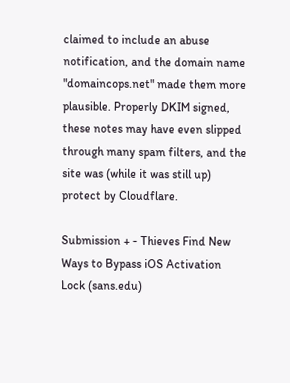claimed to include an abuse notification, and the domain name "domaincops.net" made them more plausible. Properly DKIM signed, these notes may have even slipped through many spam filters, and the site was (while it was still up) protect by Cloudflare.

Submission + - Thieves Find New Ways to Bypass iOS Activation Lock (sans.edu)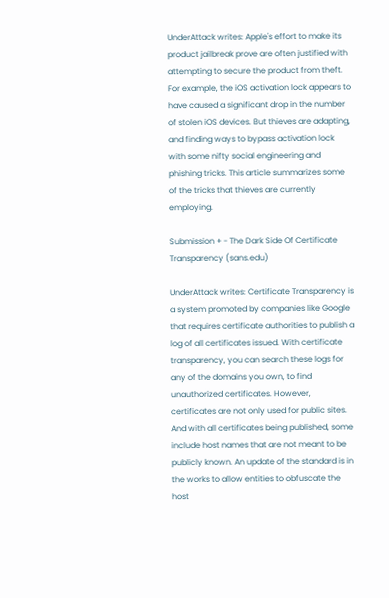UnderAttack writes: Apple's effort to make its product jailbreak prove are often justified with attempting to secure the product from theft. For example, the iOS activation lock appears to have caused a significant drop in the number of stolen iOS devices. But thieves are adapting, and finding ways to bypass activation lock with some nifty social engineering and phishing tricks. This article summarizes some of the tricks that thieves are currently employing.

Submission + - The Dark Side Of Certificate Transparency (sans.edu)

UnderAttack writes: Certificate Transparency is a system promoted by companies like Google that requires certificate authorities to publish a log of all certificates issued. With certificate transparency, you can search these logs for any of the domains you own, to find unauthorized certificates. However, certificates are not only used for public sites. And with all certificates being published, some include host names that are not meant to be publicly known. An update of the standard is in the works to allow entities to obfuscate the host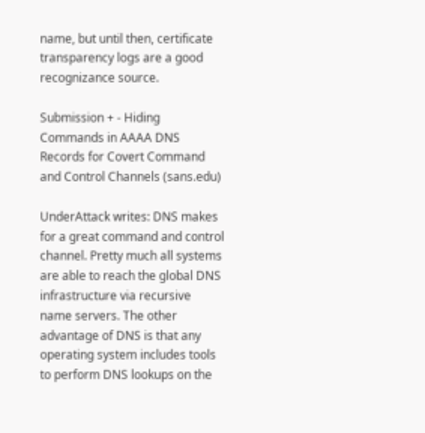name, but until then, certificate transparency logs are a good recognizance source.

Submission + - Hiding Commands in AAAA DNS Records for Covert Command and Control Channels (sans.edu)

UnderAttack writes: DNS makes for a great command and control channel. Pretty much all systems are able to reach the global DNS infrastructure via recursive name servers. The other advantage of DNS is that any operating system includes tools to perform DNS lookups on the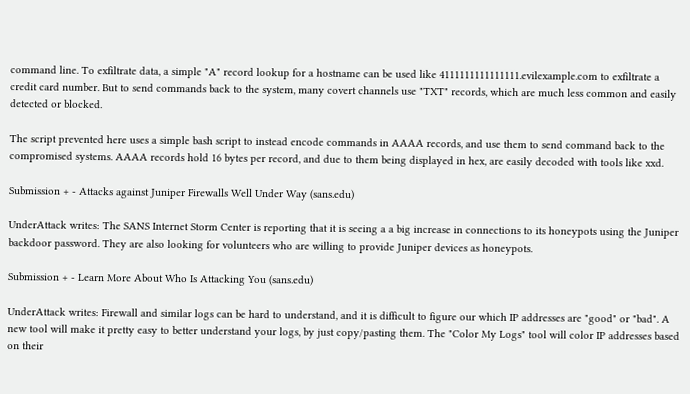command line. To exfiltrate data, a simple "A" record lookup for a hostname can be used like 4111111111111111.evilexample.com to exfiltrate a credit card number. But to send commands back to the system, many covert channels use "TXT" records, which are much less common and easily detected or blocked.

The script prevented here uses a simple bash script to instead encode commands in AAAA records, and use them to send command back to the compromised systems. AAAA records hold 16 bytes per record, and due to them being displayed in hex, are easily decoded with tools like xxd.

Submission + - Attacks against Juniper Firewalls Well Under Way (sans.edu)

UnderAttack writes: The SANS Internet Storm Center is reporting that it is seeing a a big increase in connections to its honeypots using the Juniper backdoor password. They are also looking for volunteers who are willing to provide Juniper devices as honeypots.

Submission + - Learn More About Who Is Attacking You (sans.edu)

UnderAttack writes: Firewall and similar logs can be hard to understand, and it is difficult to figure our which IP addresses are "good" or "bad". A new tool will make it pretty easy to better understand your logs, by just copy/pasting them. The "Color My Logs" tool will color IP addresses based on their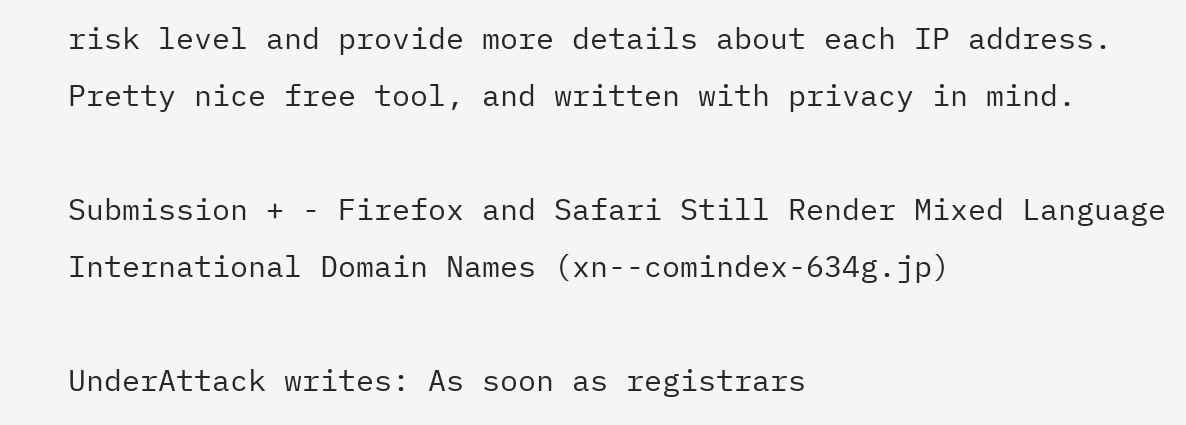risk level and provide more details about each IP address. Pretty nice free tool, and written with privacy in mind.

Submission + - Firefox and Safari Still Render Mixed Language International Domain Names (xn--comindex-634g.jp)

UnderAttack writes: As soon as registrars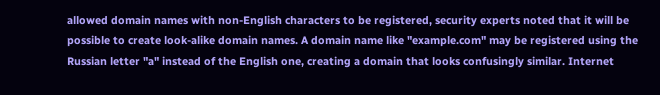allowed domain names with non-English characters to be registered, security experts noted that it will be possible to create look-alike domain names. A domain name like "example.com" may be registered using the Russian letter "a" instead of the English one, creating a domain that looks confusingly similar. Internet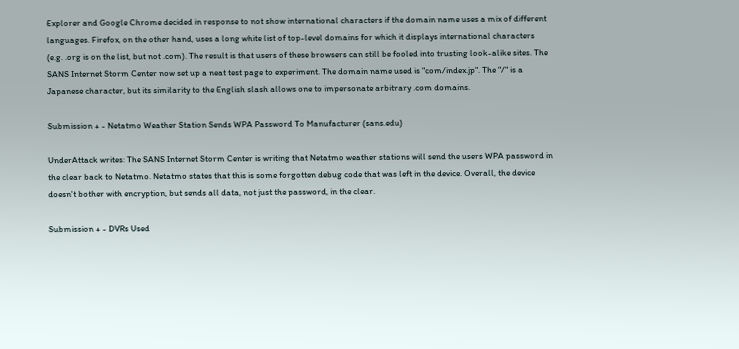Explorer and Google Chrome decided in response to not show international characters if the domain name uses a mix of different languages. Firefox, on the other hand, uses a long white list of top-level domains for which it displays international characters (e.g. .org is on the list, but not .com). The result is that users of these browsers can still be fooled into trusting look-alike sites. The SANS Internet Storm Center now set up a neat test page to experiment. The domain name used is "com/index.jp". The "/" is a Japanese character, but its similarity to the English slash allows one to impersonate arbitrary .com domains.

Submission + - Netatmo Weather Station Sends WPA Password To Manufacturer (sans.edu)

UnderAttack writes: The SANS Internet Storm Center is writing that Netatmo weather stations will send the users WPA password in the clear back to Netatmo. Netatmo states that this is some forgotten debug code that was left in the device. Overall, the device doesn't bother with encryption, but sends all data, not just the password, in the clear.

Submission + - DVRs Used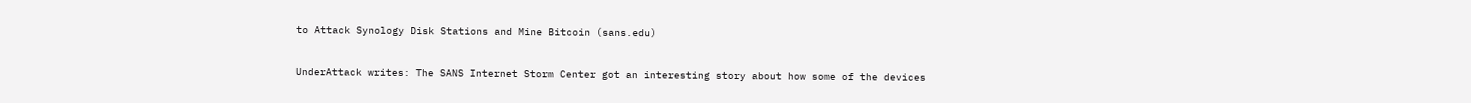to Attack Synology Disk Stations and Mine Bitcoin (sans.edu)

UnderAttack writes: The SANS Internet Storm Center got an interesting story about how some of the devices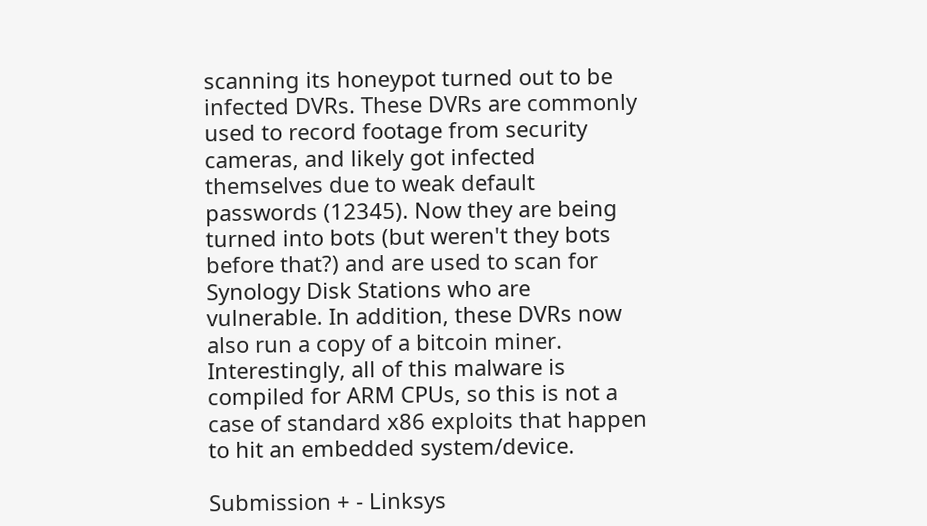scanning its honeypot turned out to be infected DVRs. These DVRs are commonly used to record footage from security cameras, and likely got infected themselves due to weak default passwords (12345). Now they are being turned into bots (but weren't they bots before that?) and are used to scan for Synology Disk Stations who are vulnerable. In addition, these DVRs now also run a copy of a bitcoin miner. Interestingly, all of this malware is compiled for ARM CPUs, so this is not a case of standard x86 exploits that happen to hit an embedded system/device.

Submission + - Linksys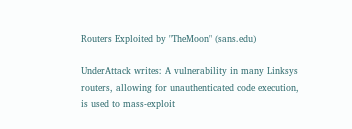Routers Exploited by "TheMoon" (sans.edu)

UnderAttack writes: A vulnerability in many Linksys routers, allowing for unauthenticated code execution, is used to mass-exploit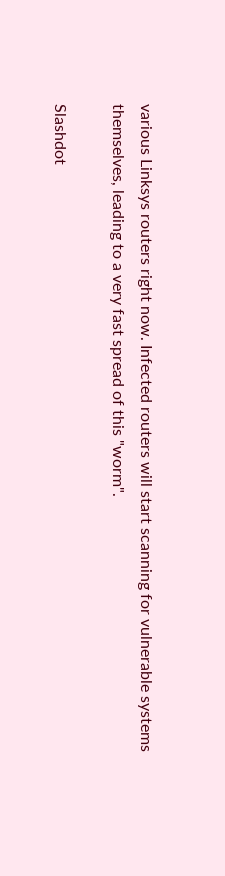various Linksys routers right now. Infected routers will start scanning for vulnerable systems themselves, leading to a very fast spread of this "worm".

Slashdot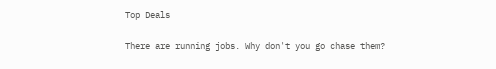Top Deals

There are running jobs. Why don't you go chase them?